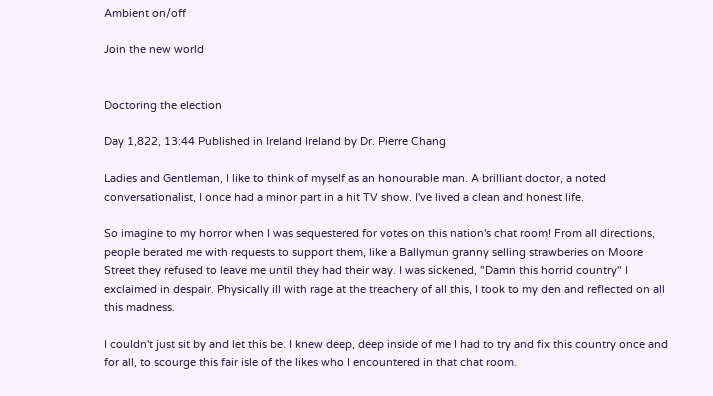Ambient on/off

Join the new world


Doctoring the election

Day 1,822, 13:44 Published in Ireland Ireland by Dr. Pierre Chang

Ladies and Gentleman, I like to think of myself as an honourable man. A brilliant doctor, a noted conversationalist, I once had a minor part in a hit TV show. I've lived a clean and honest life.

So imagine to my horror when I was sequestered for votes on this nation's chat room! From all directions, people berated me with requests to support them, like a Ballymun granny selling strawberies on Moore Street they refused to leave me until they had their way. I was sickened, "Damn this horrid country" I exclaimed in despair. Physically ill with rage at the treachery of all this, I took to my den and reflected on all this madness.

I couldn't just sit by and let this be. I knew deep, deep inside of me I had to try and fix this country once and for all, to scourge this fair isle of the likes who I encountered in that chat room.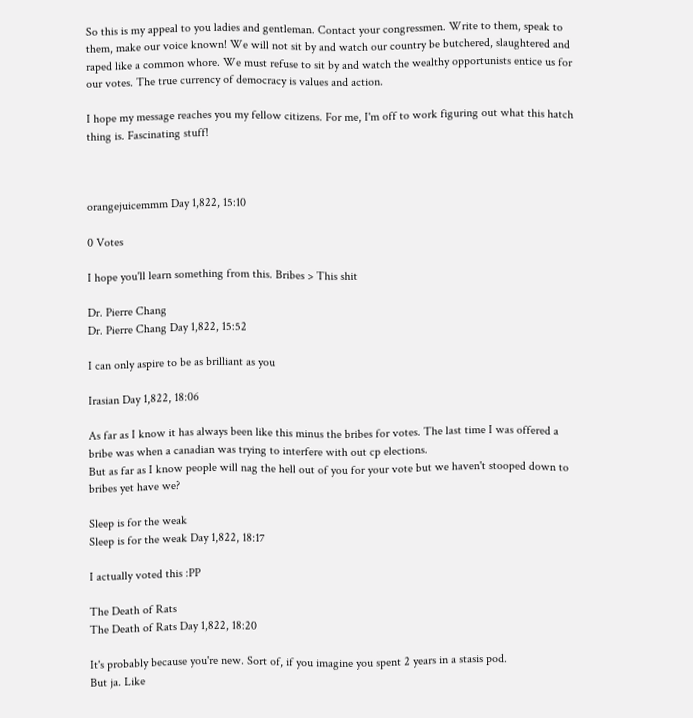So this is my appeal to you ladies and gentleman. Contact your congressmen. Write to them, speak to them, make our voice known! We will not sit by and watch our country be butchered, slaughtered and raped like a common whore. We must refuse to sit by and watch the wealthy opportunists entice us for our votes. The true currency of democracy is values and action.

I hope my message reaches you my fellow citizens. For me, I'm off to work figuring out what this hatch thing is. Fascinating stuff!



orangejuicemmm Day 1,822, 15:10

0 Votes

I hope you'll learn something from this. Bribes > This shit

Dr. Pierre Chang
Dr. Pierre Chang Day 1,822, 15:52

I can only aspire to be as brilliant as you

Irasian Day 1,822, 18:06

As far as I know it has always been like this minus the bribes for votes. The last time I was offered a bribe was when a canadian was trying to interfere with out cp elections.
But as far as I know people will nag the hell out of you for your vote but we haven't stooped down to bribes yet have we?

Sleep is for the weak
Sleep is for the weak Day 1,822, 18:17

I actually voted this :PP

The Death of Rats
The Death of Rats Day 1,822, 18:20

It's probably because you're new. Sort of, if you imagine you spent 2 years in a stasis pod.
But ja. Like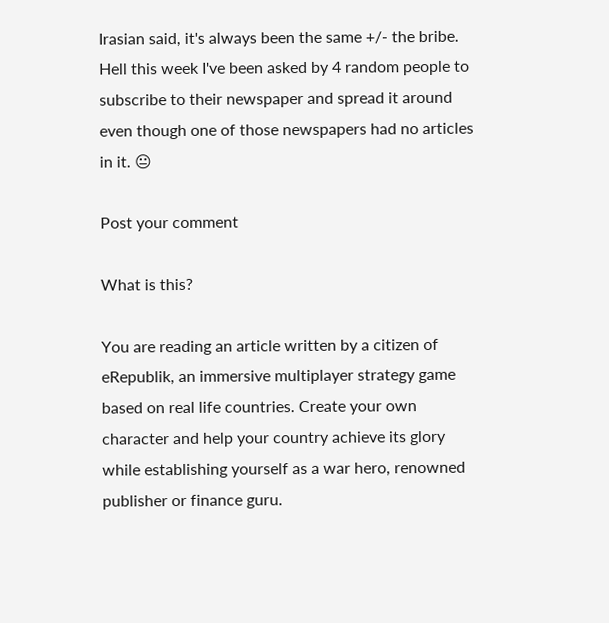Irasian said, it's always been the same +/- the bribe. Hell this week I've been asked by 4 random people to subscribe to their newspaper and spread it around even though one of those newspapers had no articles in it. 😐

Post your comment

What is this?

You are reading an article written by a citizen of eRepublik, an immersive multiplayer strategy game based on real life countries. Create your own character and help your country achieve its glory while establishing yourself as a war hero, renowned publisher or finance guru.